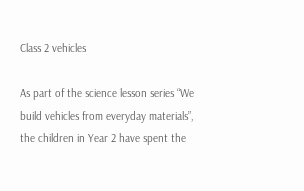Class 2 vehicles

As part of the science lesson series “We build vehicles from everyday materials”, the children in Year 2 have spent the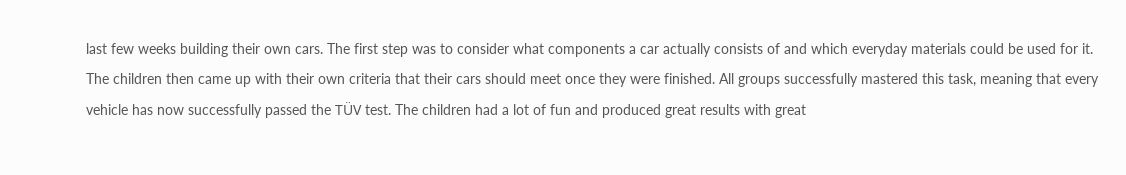last few weeks building their own cars. The first step was to consider what components a car actually consists of and which everyday materials could be used for it. The children then came up with their own criteria that their cars should meet once they were finished. All groups successfully mastered this task, meaning that every vehicle has now successfully passed the TÜV test. The children had a lot of fun and produced great results with great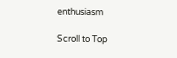enthusiasm

Scroll to Top